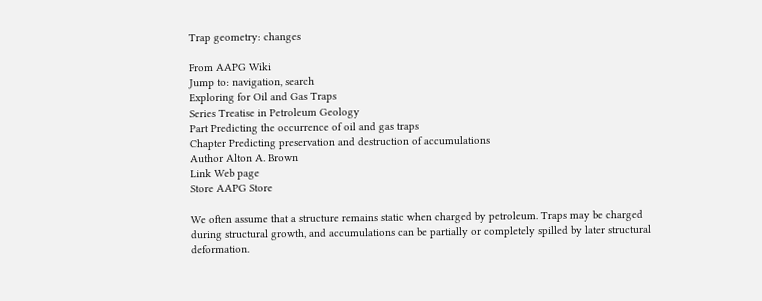Trap geometry: changes

From AAPG Wiki
Jump to: navigation, search
Exploring for Oil and Gas Traps
Series Treatise in Petroleum Geology
Part Predicting the occurrence of oil and gas traps
Chapter Predicting preservation and destruction of accumulations
Author Alton A. Brown
Link Web page
Store AAPG Store

We often assume that a structure remains static when charged by petroleum. Traps may be charged during structural growth, and accumulations can be partially or completely spilled by later structural deformation.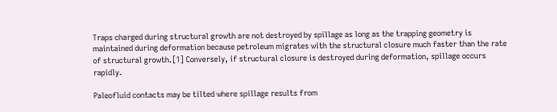Traps charged during structural growth are not destroyed by spillage as long as the trapping geometry is maintained during deformation because petroleum migrates with the structural closure much faster than the rate of structural growth.[1] Conversely, if structural closure is destroyed during deformation, spillage occurs rapidly.

Paleofluid contacts may be tilted where spillage results from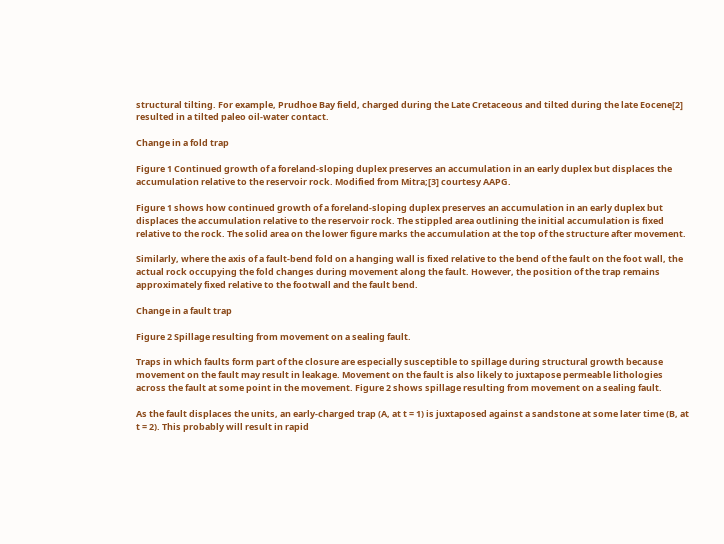structural tilting. For example, Prudhoe Bay field, charged during the Late Cretaceous and tilted during the late Eocene[2] resulted in a tilted paleo oil-water contact.

Change in a fold trap

Figure 1 Continued growth of a foreland-sloping duplex preserves an accumulation in an early duplex but displaces the accumulation relative to the reservoir rock. Modified from Mitra;[3] courtesy AAPG.

Figure 1 shows how continued growth of a foreland-sloping duplex preserves an accumulation in an early duplex but displaces the accumulation relative to the reservoir rock. The stippled area outlining the initial accumulation is fixed relative to the rock. The solid area on the lower figure marks the accumulation at the top of the structure after movement.

Similarly, where the axis of a fault-bend fold on a hanging wall is fixed relative to the bend of the fault on the foot wall, the actual rock occupying the fold changes during movement along the fault. However, the position of the trap remains approximately fixed relative to the footwall and the fault bend.

Change in a fault trap

Figure 2 Spillage resulting from movement on a sealing fault.

Traps in which faults form part of the closure are especially susceptible to spillage during structural growth because movement on the fault may result in leakage. Movement on the fault is also likely to juxtapose permeable lithologies across the fault at some point in the movement. Figure 2 shows spillage resulting from movement on a sealing fault.

As the fault displaces the units, an early-charged trap (A, at t = 1) is juxtaposed against a sandstone at some later time (B, at t = 2). This probably will result in rapid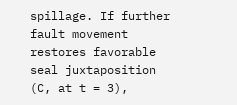spillage. If further fault movement restores favorable seal juxtaposition (C, at t = 3),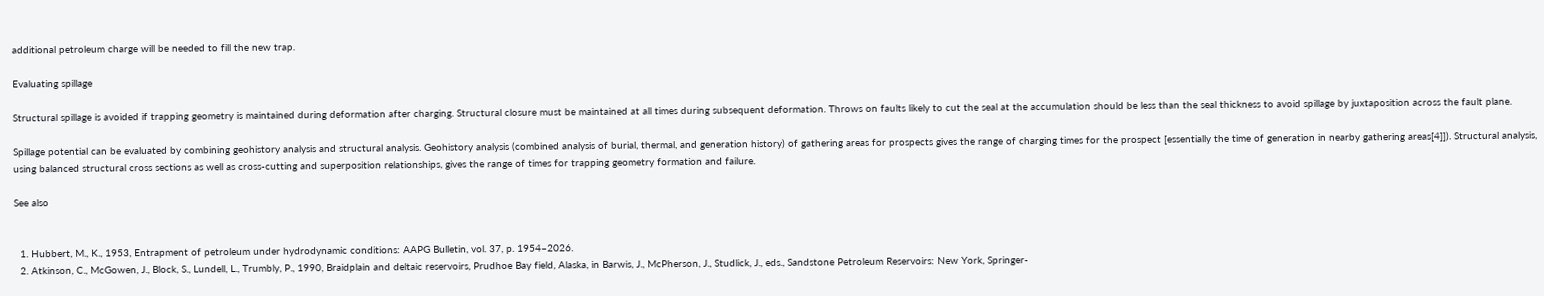additional petroleum charge will be needed to fill the new trap.

Evaluating spillage

Structural spillage is avoided if trapping geometry is maintained during deformation after charging. Structural closure must be maintained at all times during subsequent deformation. Throws on faults likely to cut the seal at the accumulation should be less than the seal thickness to avoid spillage by juxtaposition across the fault plane.

Spillage potential can be evaluated by combining geohistory analysis and structural analysis. Geohistory analysis (combined analysis of burial, thermal, and generation history) of gathering areas for prospects gives the range of charging times for the prospect [essentially the time of generation in nearby gathering areas[4]]). Structural analysis, using balanced structural cross sections as well as cross-cutting and superposition relationships, gives the range of times for trapping geometry formation and failure.

See also


  1. Hubbert, M., K., 1953, Entrapment of petroleum under hydrodynamic conditions: AAPG Bulletin, vol. 37, p. 1954–2026.
  2. Atkinson, C., McGowen, J., Block, S., Lundell, L., Trumbly, P., 1990, Braidplain and deltaic reservoirs, Prudhoe Bay field, Alaska, in Barwis, J., McPherson, J., Studlick, J., eds., Sandstone Petroleum Reservoirs: New York, Springer-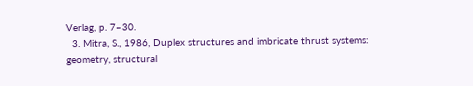Verlag, p. 7–30.
  3. Mitra, S., 1986, Duplex structures and imbricate thrust systems: geometry, structural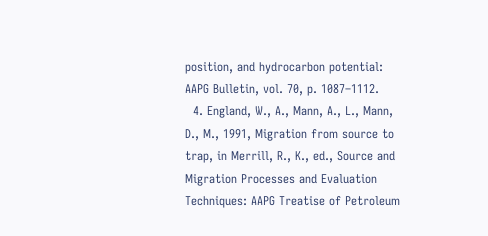position, and hydrocarbon potential: AAPG Bulletin, vol. 70, p. 1087–1112.
  4. England, W., A., Mann, A., L., Mann, D., M., 1991, Migration from source to trap, in Merrill, R., K., ed., Source and Migration Processes and Evaluation Techniques: AAPG Treatise of Petroleum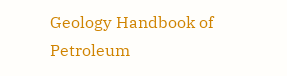Geology Handbook of Petroleum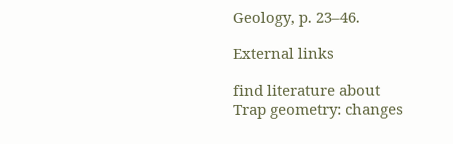Geology, p. 23–46.

External links

find literature about
Trap geometry: changes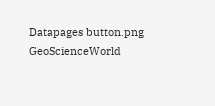Datapages button.png GeoScienceWorld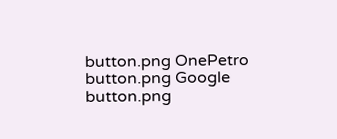button.png OnePetro button.png Google button.png